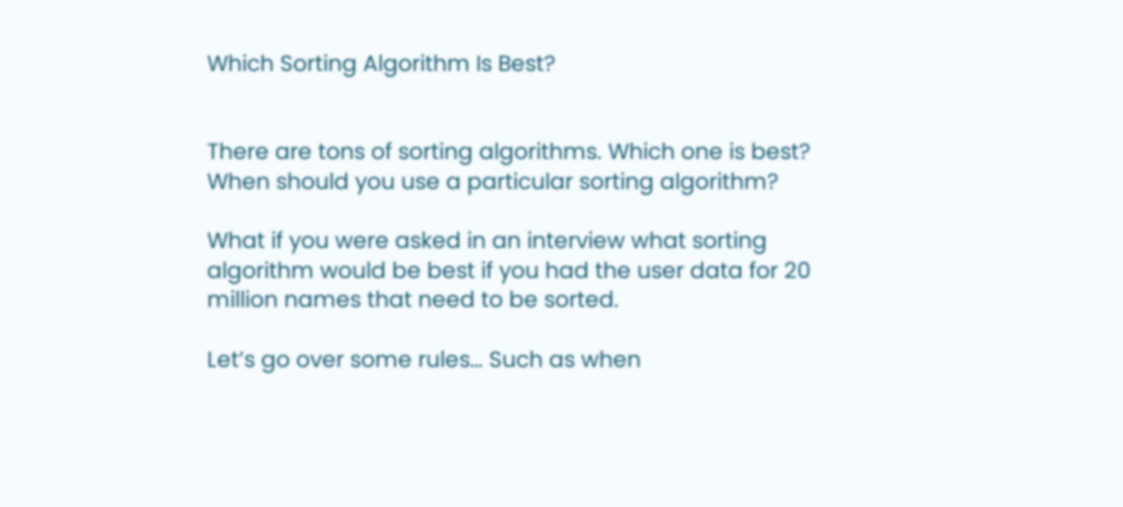Which Sorting Algorithm Is Best?


There are tons of sorting algorithms. Which one is best? When should you use a particular sorting algorithm?

What if you were asked in an interview what sorting algorithm would be best if you had the user data for 20 million names that need to be sorted.

Let’s go over some rules… Such as when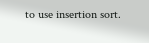to use insertion sort.